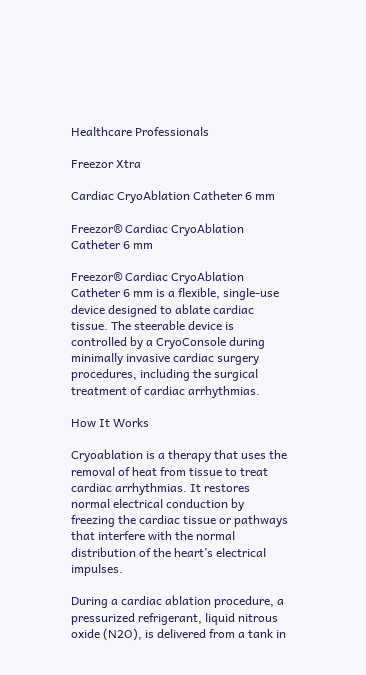Healthcare Professionals

Freezor Xtra

Cardiac CryoAblation Catheter 6 mm

Freezor® Cardiac CryoAblation Catheter 6 mm

Freezor® Cardiac CryoAblation Catheter 6 mm is a flexible, single-use device designed to ablate cardiac tissue. The steerable device is controlled by a CryoConsole during minimally invasive cardiac surgery procedures, including the surgical treatment of cardiac arrhythmias.

How It Works

Cryoablation is a therapy that uses the removal of heat from tissue to treat cardiac arrhythmias. It restores normal electrical conduction by freezing the cardiac tissue or pathways that interfere with the normal distribution of the heart’s electrical impulses.

During a cardiac ablation procedure, a pressurized refrigerant, liquid nitrous oxide (N2O), is delivered from a tank in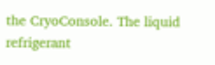the CryoConsole. The liquid refrigerant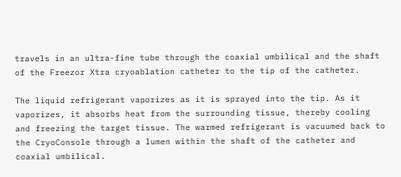travels in an ultra-fine tube through the coaxial umbilical and the shaft of the Freezor Xtra cryoablation catheter to the tip of the catheter.

The liquid refrigerant vaporizes as it is sprayed into the tip. As it vaporizes, it absorbs heat from the surrounding tissue, thereby cooling and freezing the target tissue. The warmed refrigerant is vacuumed back to the CryoConsole through a lumen within the shaft of the catheter and coaxial umbilical.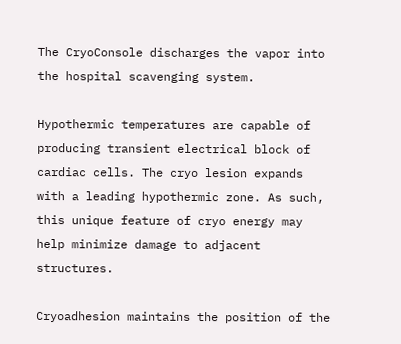The CryoConsole discharges the vapor into the hospital scavenging system.

Hypothermic temperatures are capable of producing transient electrical block of cardiac cells. The cryo lesion expands with a leading hypothermic zone. As such, this unique feature of cryo energy may help minimize damage to adjacent structures.

Cryoadhesion maintains the position of the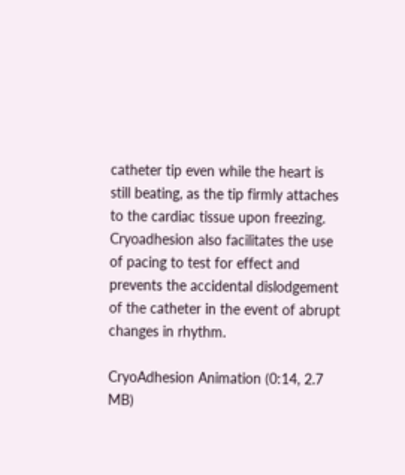catheter tip even while the heart is still beating, as the tip firmly attaches to the cardiac tissue upon freezing. Cryoadhesion also facilitates the use of pacing to test for effect and prevents the accidental dislodgement of the catheter in the event of abrupt changes in rhythm.

CryoAdhesion Animation (0:14, 2.7 MB)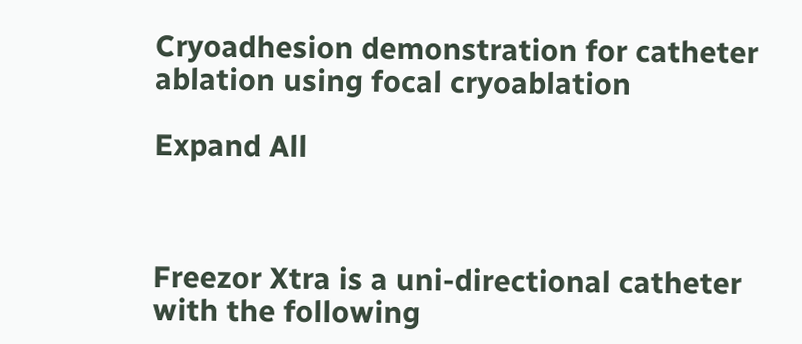Cryoadhesion demonstration for catheter ablation using focal cryoablation

Expand All



Freezor Xtra is a uni-directional catheter with the following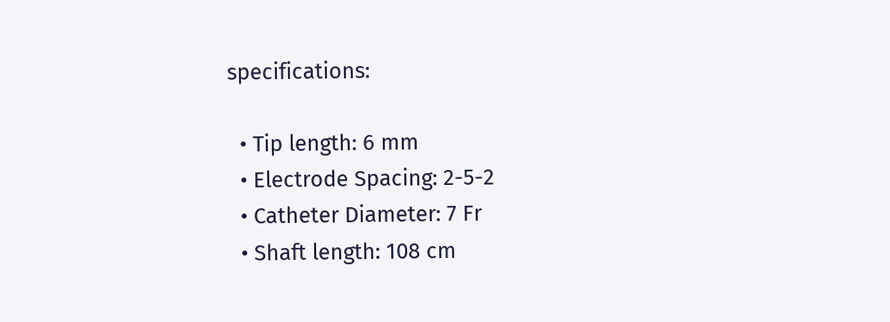specifications:

  • Tip length: 6 mm
  • Electrode Spacing: 2-5-2
  • Catheter Diameter: 7 Fr
  • Shaft length: 108 cm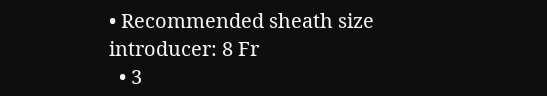• Recommended sheath size introducer: 8 Fr
  • 3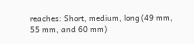reaches: Short, medium, long (49 mm, 55 mm, and 60 mm)